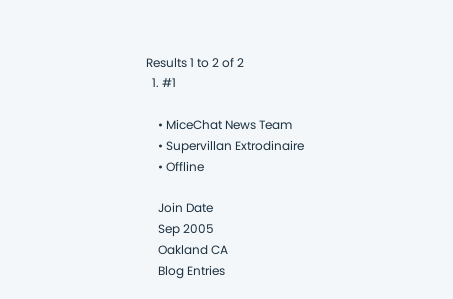Results 1 to 2 of 2
  1. #1

    • MiceChat News Team
    • Supervillan Extrodinaire
    • Offline

    Join Date
    Sep 2005
    Oakland CA
    Blog Entries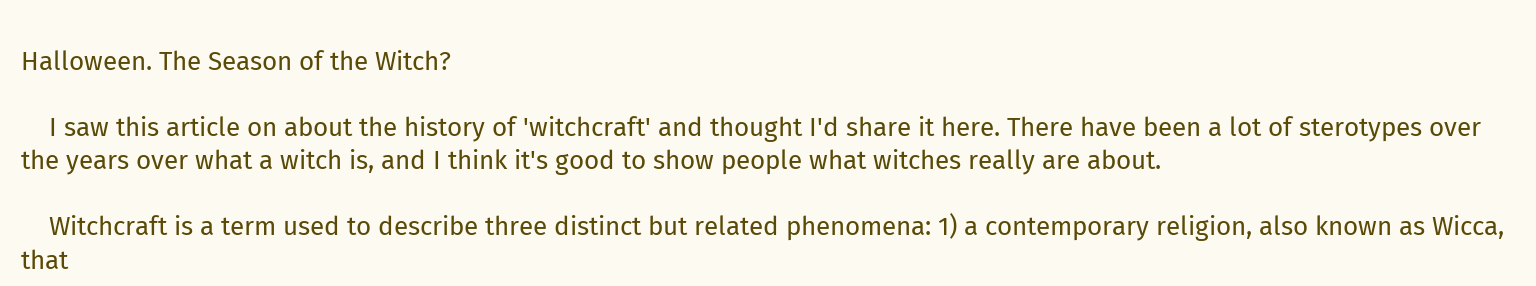Halloween. The Season of the Witch?

    I saw this article on about the history of 'witchcraft' and thought I'd share it here. There have been a lot of sterotypes over the years over what a witch is, and I think it's good to show people what witches really are about.

    Witchcraft is a term used to describe three distinct but related phenomena: 1) a contemporary religion, also known as Wicca, that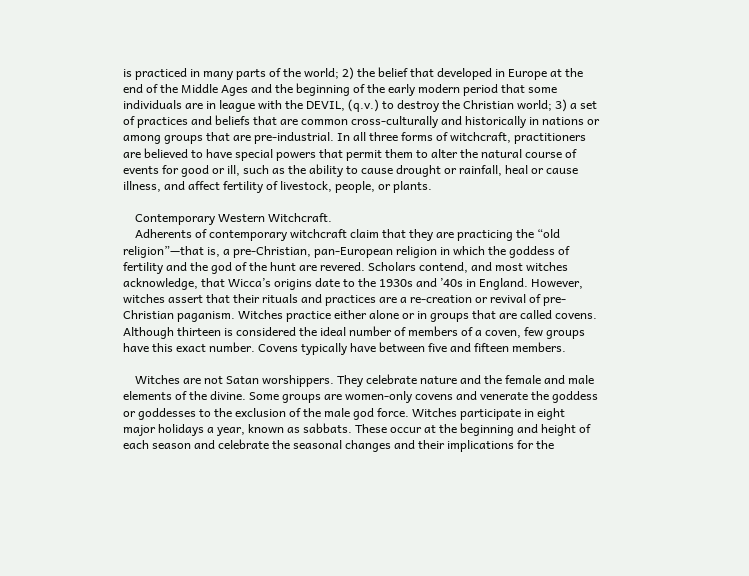is practiced in many parts of the world; 2) the belief that developed in Europe at the end of the Middle Ages and the beginning of the early modern period that some individuals are in league with the DEVIL, (q.v.) to destroy the Christian world; 3) a set of practices and beliefs that are common cross-culturally and historically in nations or among groups that are pre-industrial. In all three forms of witchcraft, practitioners are believed to have special powers that permit them to alter the natural course of events for good or ill, such as the ability to cause drought or rainfall, heal or cause illness, and affect fertility of livestock, people, or plants.

    Contemporary Western Witchcraft.
    Adherents of contemporary witchcraft claim that they are practicing the “old religion”—that is, a pre-Christian, pan-European religion in which the goddess of fertility and the god of the hunt are revered. Scholars contend, and most witches acknowledge, that Wicca’s origins date to the 1930s and ’40s in England. However, witches assert that their rituals and practices are a re-creation or revival of pre-Christian paganism. Witches practice either alone or in groups that are called covens. Although thirteen is considered the ideal number of members of a coven, few groups have this exact number. Covens typically have between five and fifteen members.

    Witches are not Satan worshippers. They celebrate nature and the female and male elements of the divine. Some groups are women-only covens and venerate the goddess or goddesses to the exclusion of the male god force. Witches participate in eight major holidays a year, known as sabbats. These occur at the beginning and height of each season and celebrate the seasonal changes and their implications for the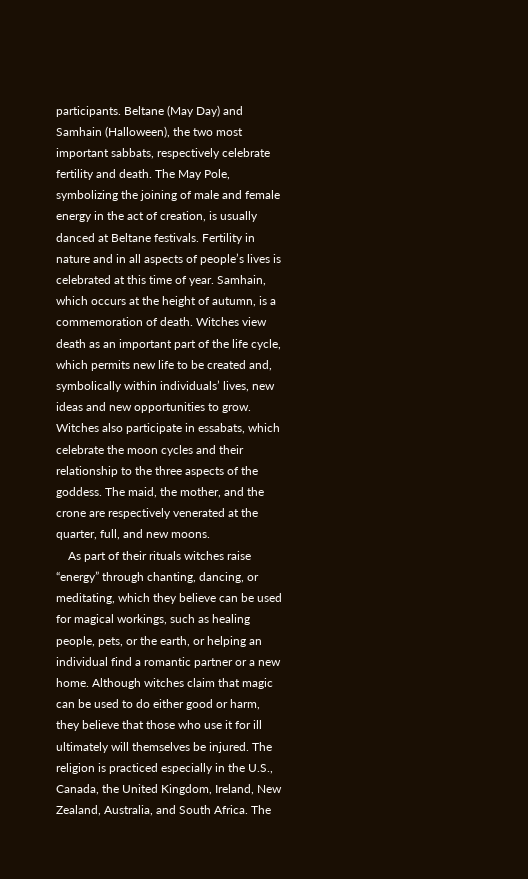participants. Beltane (May Day) and Samhain (Halloween), the two most important sabbats, respectively celebrate fertility and death. The May Pole, symbolizing the joining of male and female energy in the act of creation, is usually danced at Beltane festivals. Fertility in nature and in all aspects of people’s lives is celebrated at this time of year. Samhain, which occurs at the height of autumn, is a commemoration of death. Witches view death as an important part of the life cycle, which permits new life to be created and, symbolically within individuals’ lives, new ideas and new opportunities to grow. Witches also participate in essabats, which celebrate the moon cycles and their relationship to the three aspects of the goddess. The maid, the mother, and the crone are respectively venerated at the quarter, full, and new moons.
    As part of their rituals witches raise “energy” through chanting, dancing, or meditating, which they believe can be used for magical workings, such as healing people, pets, or the earth, or helping an individual find a romantic partner or a new home. Although witches claim that magic can be used to do either good or harm, they believe that those who use it for ill ultimately will themselves be injured. The religion is practiced especially in the U.S., Canada, the United Kingdom, Ireland, New Zealand, Australia, and South Africa. The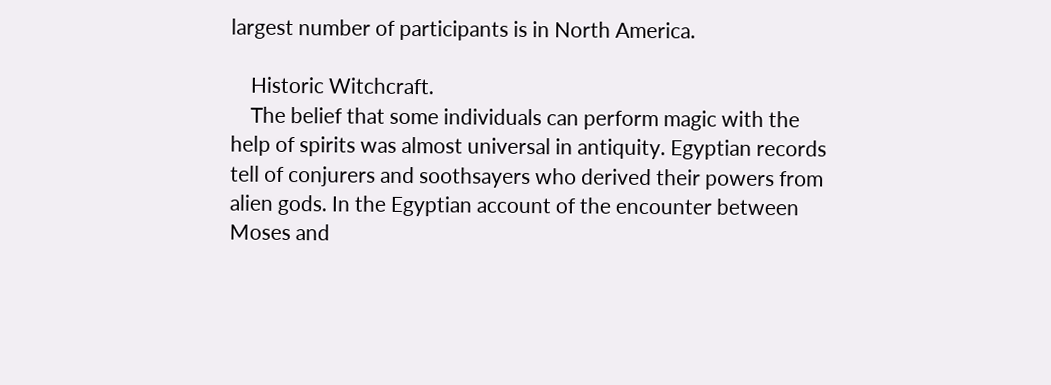largest number of participants is in North America.

    Historic Witchcraft.
    The belief that some individuals can perform magic with the help of spirits was almost universal in antiquity. Egyptian records tell of conjurers and soothsayers who derived their powers from alien gods. In the Egyptian account of the encounter between Moses and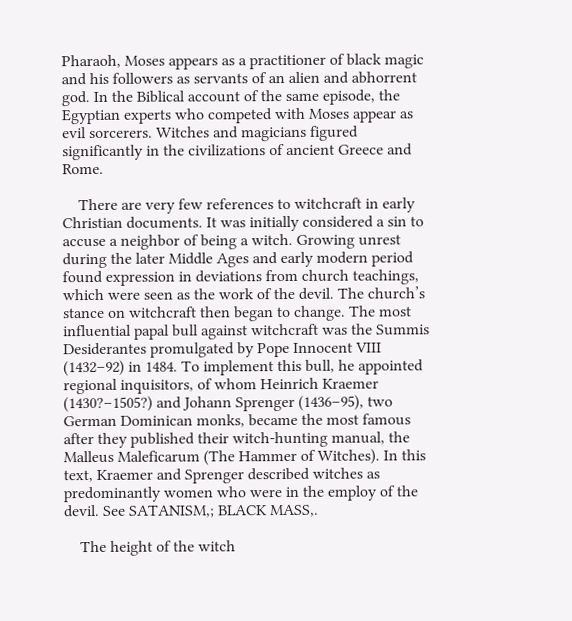Pharaoh, Moses appears as a practitioner of black magic and his followers as servants of an alien and abhorrent god. In the Biblical account of the same episode, the Egyptian experts who competed with Moses appear as evil sorcerers. Witches and magicians figured significantly in the civilizations of ancient Greece and Rome.

    There are very few references to witchcraft in early Christian documents. It was initially considered a sin to accuse a neighbor of being a witch. Growing unrest during the later Middle Ages and early modern period found expression in deviations from church teachings, which were seen as the work of the devil. The church’s stance on witchcraft then began to change. The most influential papal bull against witchcraft was the Summis Desiderantes promulgated by Pope Innocent VIII (1432–92) in 1484. To implement this bull, he appointed regional inquisitors, of whom Heinrich Kraemer (1430?–1505?) and Johann Sprenger (1436–95), two German Dominican monks, became the most famous after they published their witch-hunting manual, the Malleus Maleficarum (The Hammer of Witches). In this text, Kraemer and Sprenger described witches as predominantly women who were in the employ of the devil. See SATANISM,; BLACK MASS,.

    The height of the witch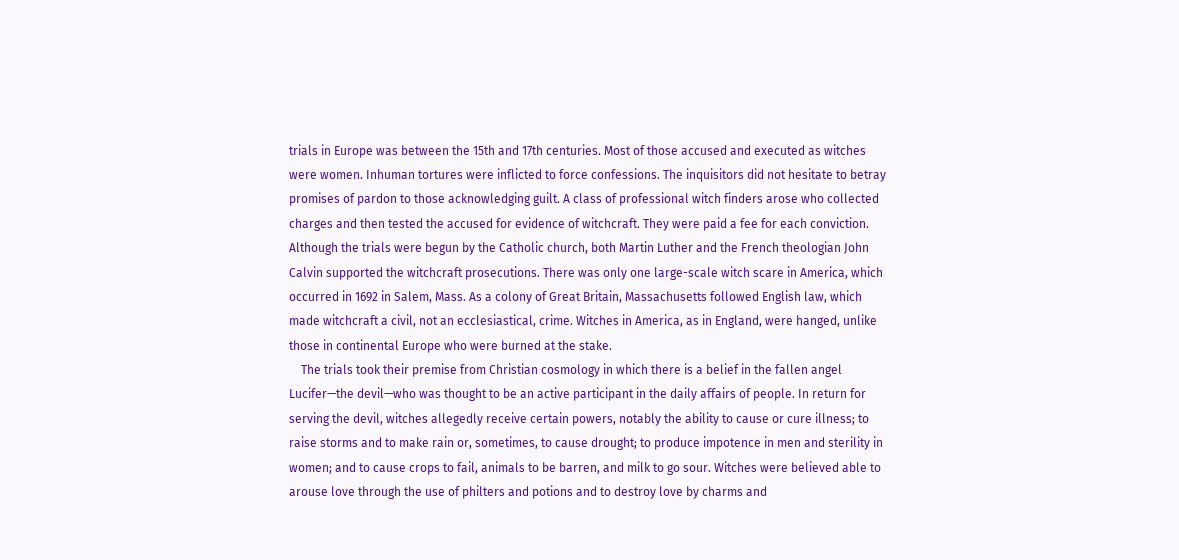trials in Europe was between the 15th and 17th centuries. Most of those accused and executed as witches were women. Inhuman tortures were inflicted to force confessions. The inquisitors did not hesitate to betray promises of pardon to those acknowledging guilt. A class of professional witch finders arose who collected charges and then tested the accused for evidence of witchcraft. They were paid a fee for each conviction. Although the trials were begun by the Catholic church, both Martin Luther and the French theologian John Calvin supported the witchcraft prosecutions. There was only one large-scale witch scare in America, which occurred in 1692 in Salem, Mass. As a colony of Great Britain, Massachusetts followed English law, which made witchcraft a civil, not an ecclesiastical, crime. Witches in America, as in England, were hanged, unlike those in continental Europe who were burned at the stake.
    The trials took their premise from Christian cosmology in which there is a belief in the fallen angel Lucifer—the devil—who was thought to be an active participant in the daily affairs of people. In return for serving the devil, witches allegedly receive certain powers, notably the ability to cause or cure illness; to raise storms and to make rain or, sometimes, to cause drought; to produce impotence in men and sterility in women; and to cause crops to fail, animals to be barren, and milk to go sour. Witches were believed able to arouse love through the use of philters and potions and to destroy love by charms and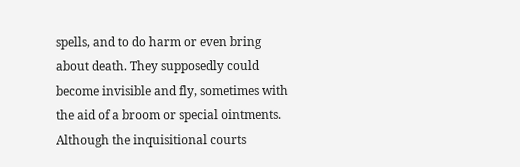spells, and to do harm or even bring about death. They supposedly could become invisible and fly, sometimes with the aid of a broom or special ointments. Although the inquisitional courts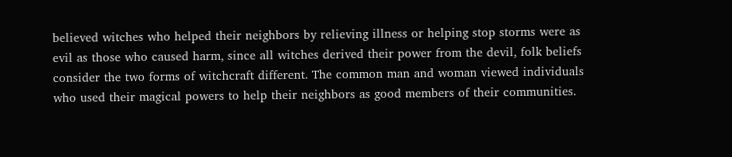believed witches who helped their neighbors by relieving illness or helping stop storms were as evil as those who caused harm, since all witches derived their power from the devil, folk beliefs consider the two forms of witchcraft different. The common man and woman viewed individuals who used their magical powers to help their neighbors as good members of their communities.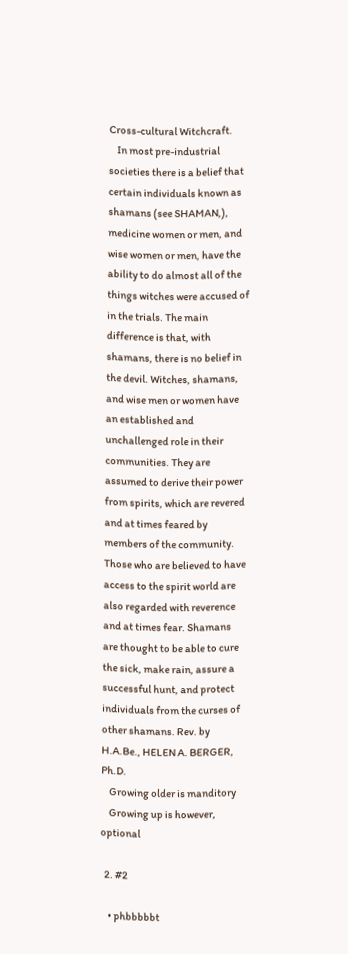Cross-cultural Witchcraft.
    In most pre-industrial societies there is a belief that certain individuals known as shamans (see SHAMAN,), medicine women or men, and wise women or men, have the ability to do almost all of the things witches were accused of in the trials. The main difference is that, with shamans, there is no belief in the devil. Witches, shamans, and wise men or women have an established and unchallenged role in their communities. They are assumed to derive their power from spirits, which are revered and at times feared by members of the community. Those who are believed to have access to the spirit world are also regarded with reverence and at times fear. Shamans are thought to be able to cure the sick, make rain, assure a successful hunt, and protect individuals from the curses of other shamans. Rev. by H.A.Be., HELEN A. BERGER, Ph.D.
    Growing older is manditory
    Growing up is however, optional

  2. #2

    • phbbbbbt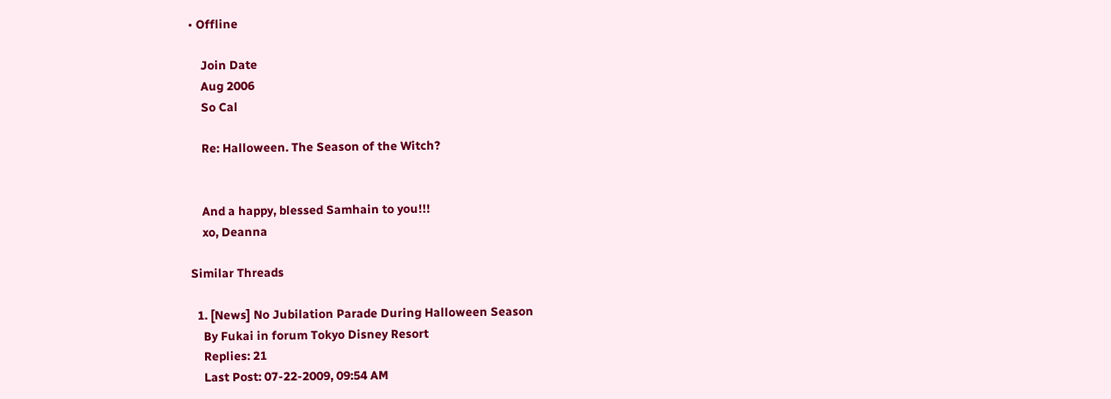• Offline

    Join Date
    Aug 2006
    So Cal

    Re: Halloween. The Season of the Witch?


    And a happy, blessed Samhain to you!!!
    xo, Deanna

Similar Threads

  1. [News] No Jubilation Parade During Halloween Season
    By Fukai in forum Tokyo Disney Resort
    Replies: 21
    Last Post: 07-22-2009, 09:54 AM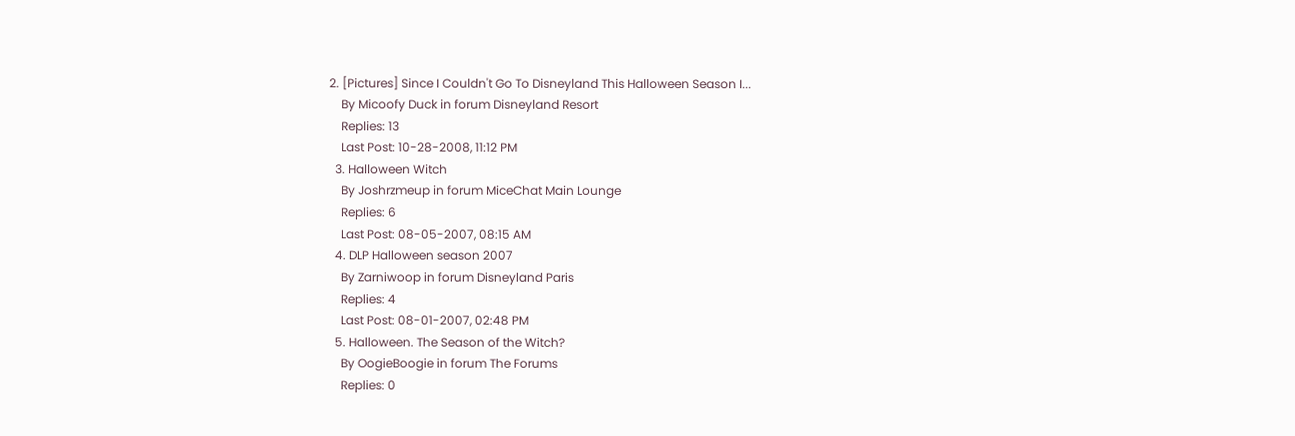2. [Pictures] Since I Couldn't Go To Disneyland This Halloween Season I...
    By Micoofy Duck in forum Disneyland Resort
    Replies: 13
    Last Post: 10-28-2008, 11:12 PM
  3. Halloween Witch
    By Joshrzmeup in forum MiceChat Main Lounge
    Replies: 6
    Last Post: 08-05-2007, 08:15 AM
  4. DLP Halloween season 2007
    By Zarniwoop in forum Disneyland Paris
    Replies: 4
    Last Post: 08-01-2007, 02:48 PM
  5. Halloween. The Season of the Witch?
    By OogieBoogie in forum The Forums
    Replies: 0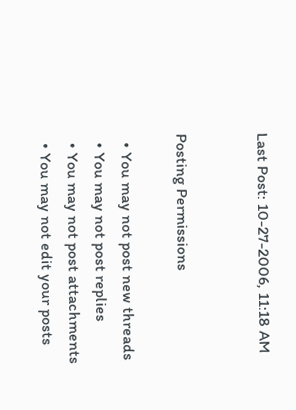Last Post: 10-27-2006, 11:18 AM


Posting Permissions

  • You may not post new threads
  • You may not post replies
  • You may not post attachments
  • You may not edit your posts